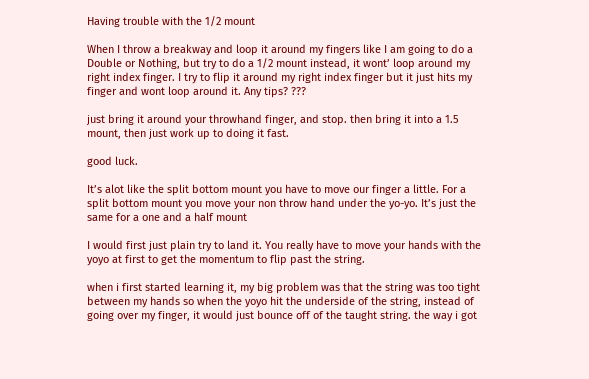Having trouble with the 1/2 mount

When I throw a breakway and loop it around my fingers like I am going to do a Double or Nothing, but try to do a 1/2 mount instead, it wont’ loop around my right index finger. I try to flip it around my right index finger but it just hits my finger and wont loop around it. Any tips? ???

just bring it around your throwhand finger, and stop. then bring it into a 1.5 mount, then just work up to doing it fast.

good luck.

It’s alot like the split bottom mount you have to move our finger a little. For a split bottom mount you move your non throw hand under the yo-yo. It’s just the same for a one and a half mount

I would first just plain try to land it. You really have to move your hands with the yoyo at first to get the momentum to flip past the string.

when i first started learning it, my big problem was that the string was too tight between my hands so when the yoyo hit the underside of the string, instead of going over my finger, it would just bounce off of the taught string. the way i got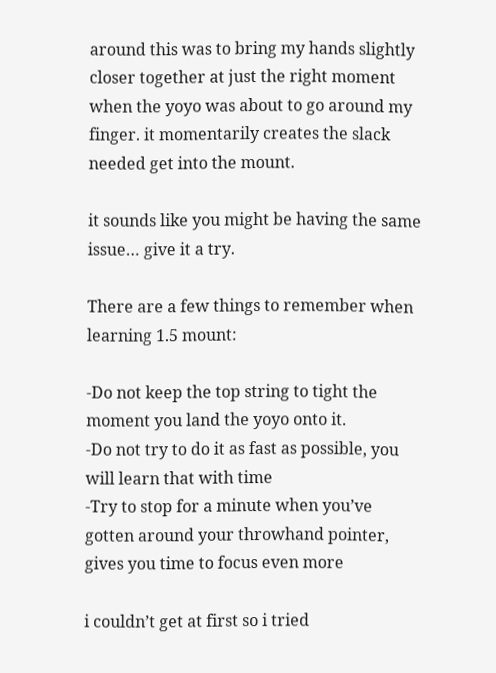around this was to bring my hands slightly closer together at just the right moment when the yoyo was about to go around my finger. it momentarily creates the slack needed get into the mount.

it sounds like you might be having the same issue… give it a try.

There are a few things to remember when learning 1.5 mount:

-Do not keep the top string to tight the moment you land the yoyo onto it.
-Do not try to do it as fast as possible, you will learn that with time
-Try to stop for a minute when you’ve gotten around your throwhand pointer, gives you time to focus even more

i couldn’t get at first so i tried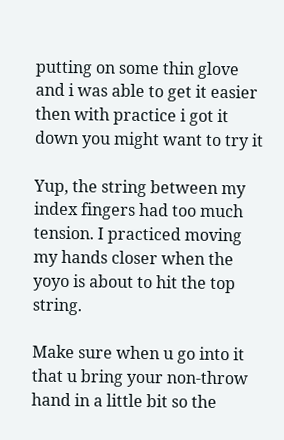putting on some thin glove and i was able to get it easier then with practice i got it down you might want to try it

Yup, the string between my index fingers had too much tension. I practiced moving my hands closer when the yoyo is about to hit the top string.

Make sure when u go into it that u bring your non-throw hand in a little bit so the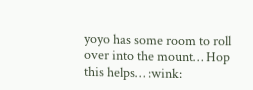yoyo has some room to roll over into the mount… Hop this helps… :wink: